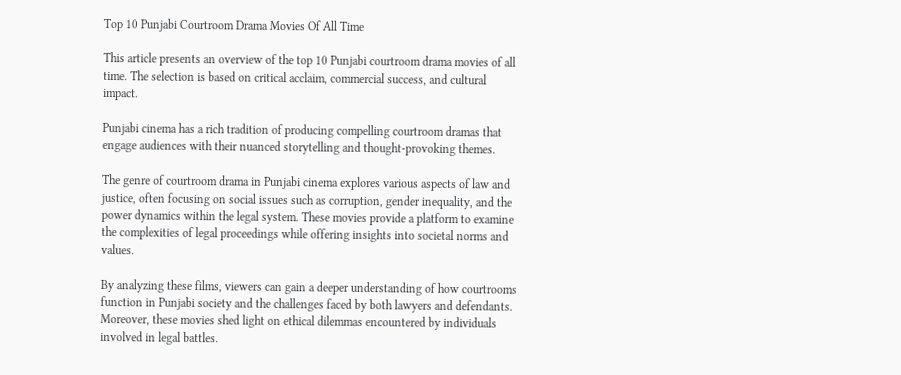Top 10 Punjabi Courtroom Drama Movies Of All Time

This article presents an overview of the top 10 Punjabi courtroom drama movies of all time. The selection is based on critical acclaim, commercial success, and cultural impact.

Punjabi cinema has a rich tradition of producing compelling courtroom dramas that engage audiences with their nuanced storytelling and thought-provoking themes.

The genre of courtroom drama in Punjabi cinema explores various aspects of law and justice, often focusing on social issues such as corruption, gender inequality, and the power dynamics within the legal system. These movies provide a platform to examine the complexities of legal proceedings while offering insights into societal norms and values.

By analyzing these films, viewers can gain a deeper understanding of how courtrooms function in Punjabi society and the challenges faced by both lawyers and defendants. Moreover, these movies shed light on ethical dilemmas encountered by individuals involved in legal battles.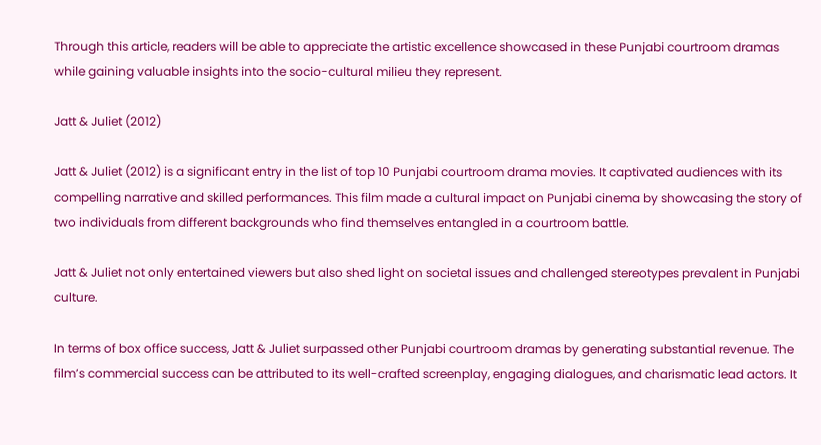Through this article, readers will be able to appreciate the artistic excellence showcased in these Punjabi courtroom dramas while gaining valuable insights into the socio-cultural milieu they represent.

Jatt & Juliet (2012)

Jatt & Juliet (2012) is a significant entry in the list of top 10 Punjabi courtroom drama movies. It captivated audiences with its compelling narrative and skilled performances. This film made a cultural impact on Punjabi cinema by showcasing the story of two individuals from different backgrounds who find themselves entangled in a courtroom battle.

Jatt & Juliet not only entertained viewers but also shed light on societal issues and challenged stereotypes prevalent in Punjabi culture.

In terms of box office success, Jatt & Juliet surpassed other Punjabi courtroom dramas by generating substantial revenue. The film’s commercial success can be attributed to its well-crafted screenplay, engaging dialogues, and charismatic lead actors. It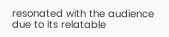resonated with the audience due to its relatable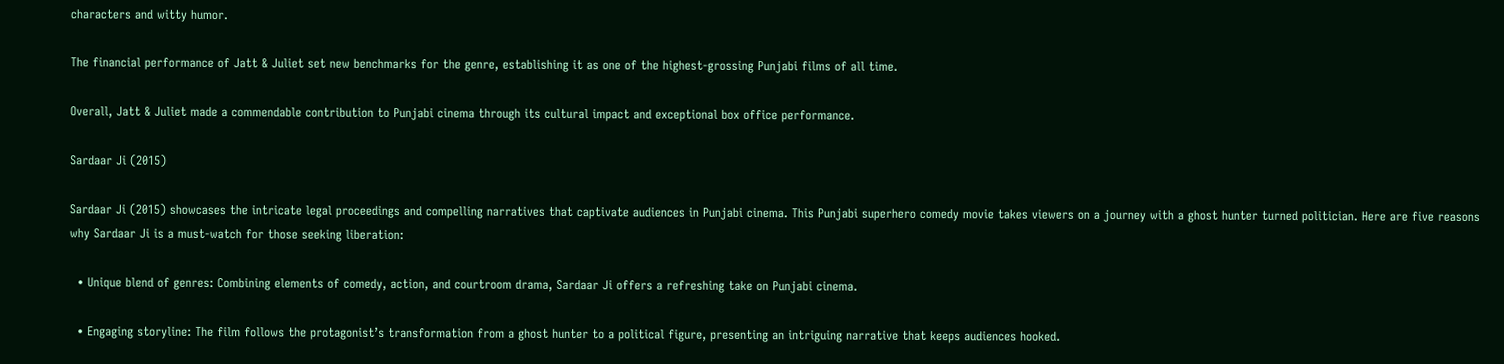characters and witty humor.

The financial performance of Jatt & Juliet set new benchmarks for the genre, establishing it as one of the highest-grossing Punjabi films of all time.

Overall, Jatt & Juliet made a commendable contribution to Punjabi cinema through its cultural impact and exceptional box office performance.

Sardaar Ji (2015)

Sardaar Ji (2015) showcases the intricate legal proceedings and compelling narratives that captivate audiences in Punjabi cinema. This Punjabi superhero comedy movie takes viewers on a journey with a ghost hunter turned politician. Here are five reasons why Sardaar Ji is a must-watch for those seeking liberation:

  • Unique blend of genres: Combining elements of comedy, action, and courtroom drama, Sardaar Ji offers a refreshing take on Punjabi cinema.

  • Engaging storyline: The film follows the protagonist’s transformation from a ghost hunter to a political figure, presenting an intriguing narrative that keeps audiences hooked.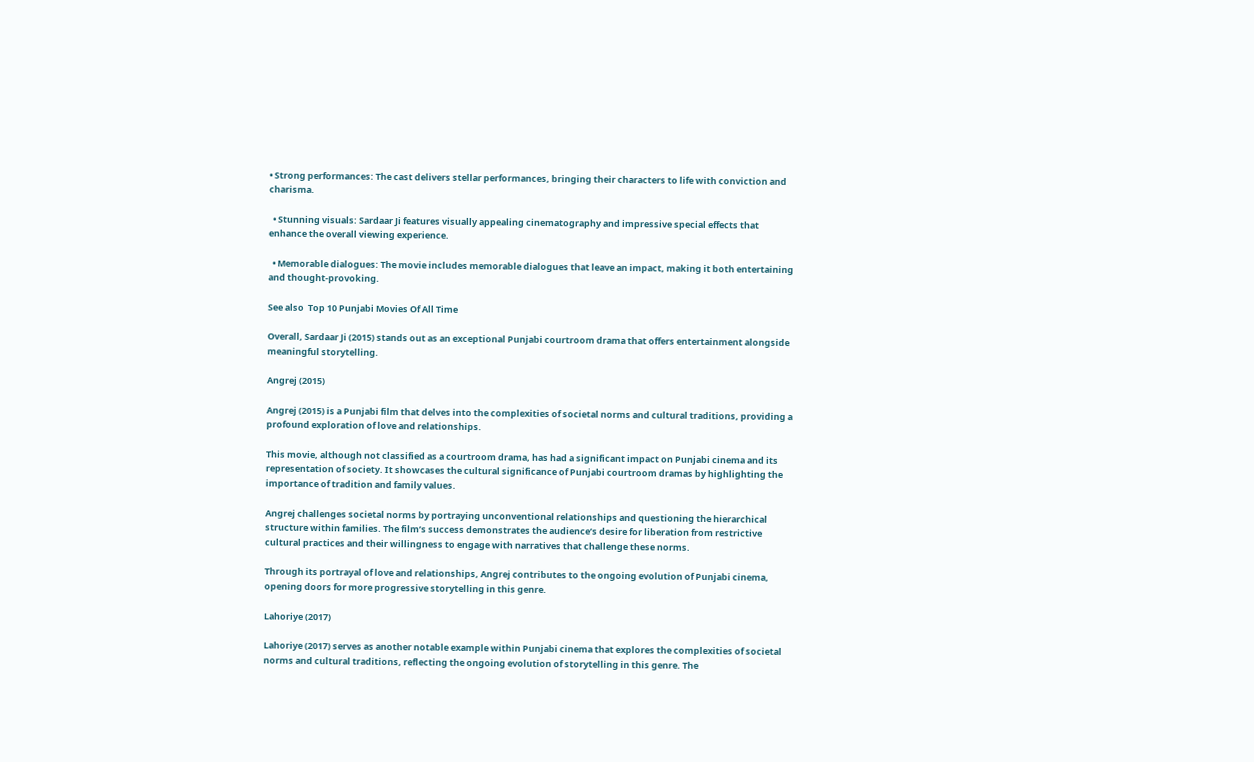• Strong performances: The cast delivers stellar performances, bringing their characters to life with conviction and charisma.

  • Stunning visuals: Sardaar Ji features visually appealing cinematography and impressive special effects that enhance the overall viewing experience.

  • Memorable dialogues: The movie includes memorable dialogues that leave an impact, making it both entertaining and thought-provoking.

See also  Top 10 Punjabi Movies Of All Time

Overall, Sardaar Ji (2015) stands out as an exceptional Punjabi courtroom drama that offers entertainment alongside meaningful storytelling.

Angrej (2015)

Angrej (2015) is a Punjabi film that delves into the complexities of societal norms and cultural traditions, providing a profound exploration of love and relationships.

This movie, although not classified as a courtroom drama, has had a significant impact on Punjabi cinema and its representation of society. It showcases the cultural significance of Punjabi courtroom dramas by highlighting the importance of tradition and family values.

Angrej challenges societal norms by portraying unconventional relationships and questioning the hierarchical structure within families. The film’s success demonstrates the audience’s desire for liberation from restrictive cultural practices and their willingness to engage with narratives that challenge these norms.

Through its portrayal of love and relationships, Angrej contributes to the ongoing evolution of Punjabi cinema, opening doors for more progressive storytelling in this genre.

Lahoriye (2017)

Lahoriye (2017) serves as another notable example within Punjabi cinema that explores the complexities of societal norms and cultural traditions, reflecting the ongoing evolution of storytelling in this genre. The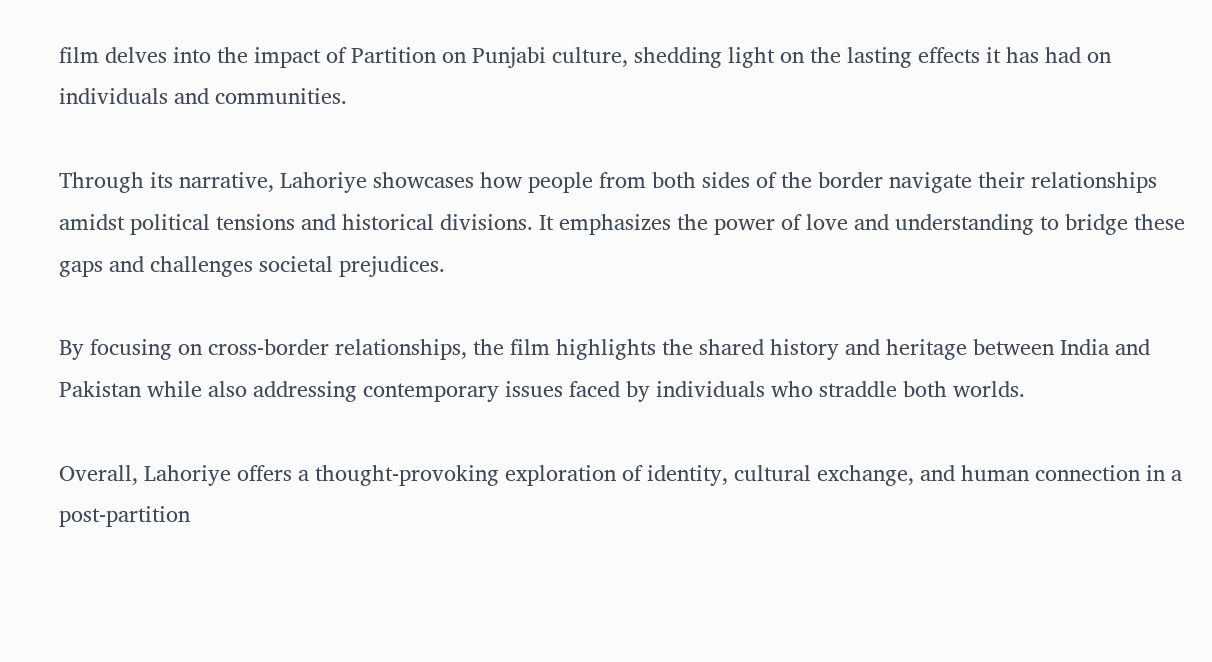film delves into the impact of Partition on Punjabi culture, shedding light on the lasting effects it has had on individuals and communities.

Through its narrative, Lahoriye showcases how people from both sides of the border navigate their relationships amidst political tensions and historical divisions. It emphasizes the power of love and understanding to bridge these gaps and challenges societal prejudices.

By focusing on cross-border relationships, the film highlights the shared history and heritage between India and Pakistan while also addressing contemporary issues faced by individuals who straddle both worlds.

Overall, Lahoriye offers a thought-provoking exploration of identity, cultural exchange, and human connection in a post-partition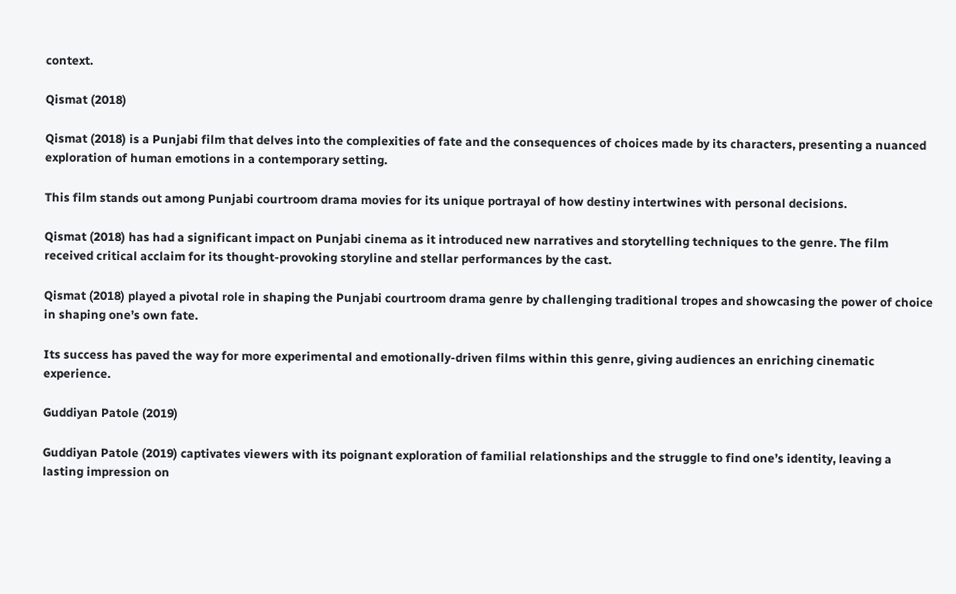context.

Qismat (2018)

Qismat (2018) is a Punjabi film that delves into the complexities of fate and the consequences of choices made by its characters, presenting a nuanced exploration of human emotions in a contemporary setting.

This film stands out among Punjabi courtroom drama movies for its unique portrayal of how destiny intertwines with personal decisions.

Qismat (2018) has had a significant impact on Punjabi cinema as it introduced new narratives and storytelling techniques to the genre. The film received critical acclaim for its thought-provoking storyline and stellar performances by the cast.

Qismat (2018) played a pivotal role in shaping the Punjabi courtroom drama genre by challenging traditional tropes and showcasing the power of choice in shaping one’s own fate.

Its success has paved the way for more experimental and emotionally-driven films within this genre, giving audiences an enriching cinematic experience.

Guddiyan Patole (2019)

Guddiyan Patole (2019) captivates viewers with its poignant exploration of familial relationships and the struggle to find one’s identity, leaving a lasting impression on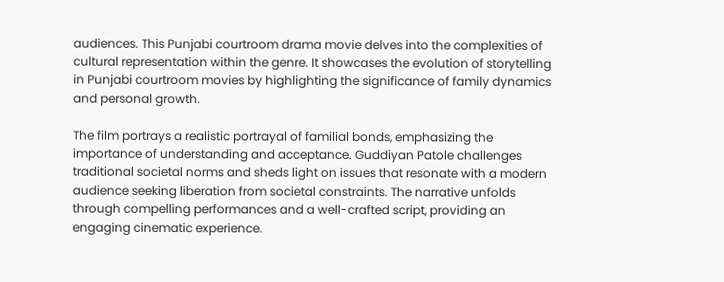audiences. This Punjabi courtroom drama movie delves into the complexities of cultural representation within the genre. It showcases the evolution of storytelling in Punjabi courtroom movies by highlighting the significance of family dynamics and personal growth.

The film portrays a realistic portrayal of familial bonds, emphasizing the importance of understanding and acceptance. Guddiyan Patole challenges traditional societal norms and sheds light on issues that resonate with a modern audience seeking liberation from societal constraints. The narrative unfolds through compelling performances and a well-crafted script, providing an engaging cinematic experience.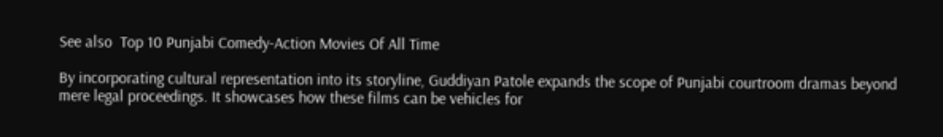See also  Top 10 Punjabi Comedy-Action Movies Of All Time

By incorporating cultural representation into its storyline, Guddiyan Patole expands the scope of Punjabi courtroom dramas beyond mere legal proceedings. It showcases how these films can be vehicles for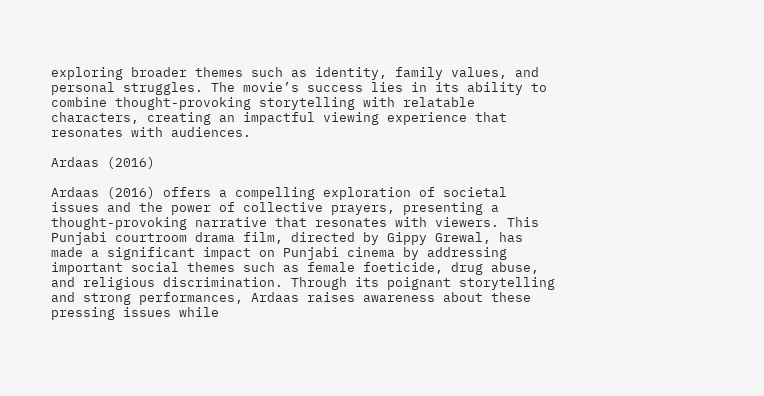exploring broader themes such as identity, family values, and personal struggles. The movie’s success lies in its ability to combine thought-provoking storytelling with relatable characters, creating an impactful viewing experience that resonates with audiences.

Ardaas (2016)

Ardaas (2016) offers a compelling exploration of societal issues and the power of collective prayers, presenting a thought-provoking narrative that resonates with viewers. This Punjabi courtroom drama film, directed by Gippy Grewal, has made a significant impact on Punjabi cinema by addressing important social themes such as female foeticide, drug abuse, and religious discrimination. Through its poignant storytelling and strong performances, Ardaas raises awareness about these pressing issues while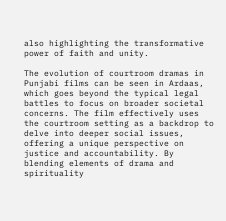also highlighting the transformative power of faith and unity.

The evolution of courtroom dramas in Punjabi films can be seen in Ardaas, which goes beyond the typical legal battles to focus on broader societal concerns. The film effectively uses the courtroom setting as a backdrop to delve into deeper social issues, offering a unique perspective on justice and accountability. By blending elements of drama and spirituality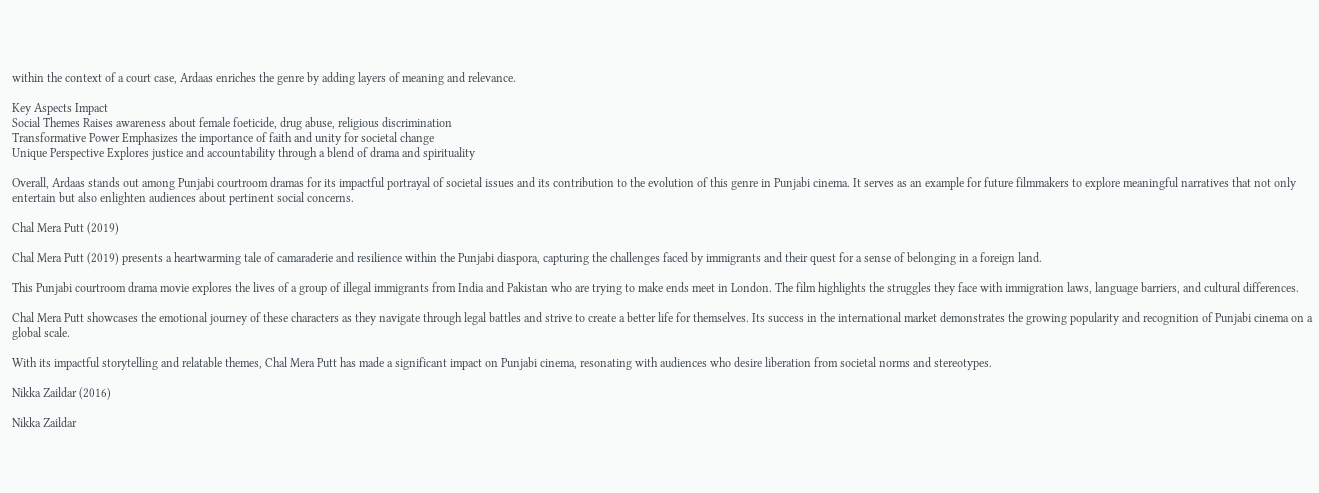within the context of a court case, Ardaas enriches the genre by adding layers of meaning and relevance.

Key Aspects Impact
Social Themes Raises awareness about female foeticide, drug abuse, religious discrimination
Transformative Power Emphasizes the importance of faith and unity for societal change
Unique Perspective Explores justice and accountability through a blend of drama and spirituality

Overall, Ardaas stands out among Punjabi courtroom dramas for its impactful portrayal of societal issues and its contribution to the evolution of this genre in Punjabi cinema. It serves as an example for future filmmakers to explore meaningful narratives that not only entertain but also enlighten audiences about pertinent social concerns.

Chal Mera Putt (2019)

Chal Mera Putt (2019) presents a heartwarming tale of camaraderie and resilience within the Punjabi diaspora, capturing the challenges faced by immigrants and their quest for a sense of belonging in a foreign land.

This Punjabi courtroom drama movie explores the lives of a group of illegal immigrants from India and Pakistan who are trying to make ends meet in London. The film highlights the struggles they face with immigration laws, language barriers, and cultural differences.

Chal Mera Putt showcases the emotional journey of these characters as they navigate through legal battles and strive to create a better life for themselves. Its success in the international market demonstrates the growing popularity and recognition of Punjabi cinema on a global scale.

With its impactful storytelling and relatable themes, Chal Mera Putt has made a significant impact on Punjabi cinema, resonating with audiences who desire liberation from societal norms and stereotypes.

Nikka Zaildar (2016)

Nikka Zaildar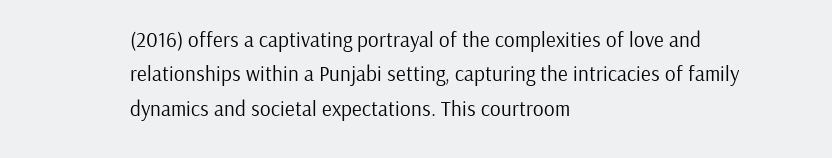(2016) offers a captivating portrayal of the complexities of love and relationships within a Punjabi setting, capturing the intricacies of family dynamics and societal expectations. This courtroom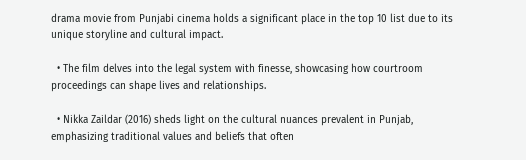drama movie from Punjabi cinema holds a significant place in the top 10 list due to its unique storyline and cultural impact.

  • The film delves into the legal system with finesse, showcasing how courtroom proceedings can shape lives and relationships.

  • Nikka Zaildar (2016) sheds light on the cultural nuances prevalent in Punjab, emphasizing traditional values and beliefs that often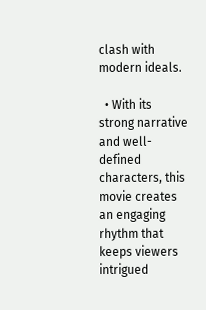clash with modern ideals.

  • With its strong narrative and well-defined characters, this movie creates an engaging rhythm that keeps viewers intrigued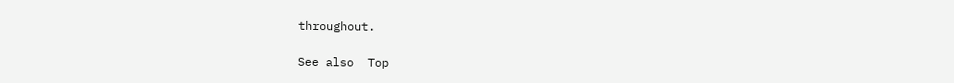throughout.

See also  Top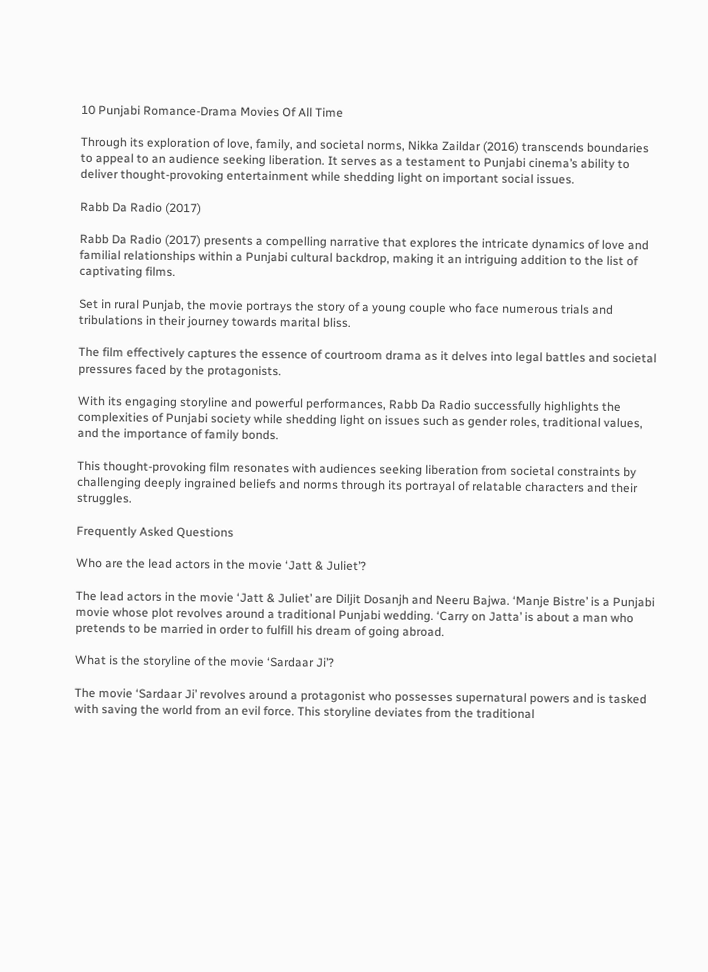10 Punjabi Romance-Drama Movies Of All Time

Through its exploration of love, family, and societal norms, Nikka Zaildar (2016) transcends boundaries to appeal to an audience seeking liberation. It serves as a testament to Punjabi cinema’s ability to deliver thought-provoking entertainment while shedding light on important social issues.

Rabb Da Radio (2017)

Rabb Da Radio (2017) presents a compelling narrative that explores the intricate dynamics of love and familial relationships within a Punjabi cultural backdrop, making it an intriguing addition to the list of captivating films.

Set in rural Punjab, the movie portrays the story of a young couple who face numerous trials and tribulations in their journey towards marital bliss.

The film effectively captures the essence of courtroom drama as it delves into legal battles and societal pressures faced by the protagonists.

With its engaging storyline and powerful performances, Rabb Da Radio successfully highlights the complexities of Punjabi society while shedding light on issues such as gender roles, traditional values, and the importance of family bonds.

This thought-provoking film resonates with audiences seeking liberation from societal constraints by challenging deeply ingrained beliefs and norms through its portrayal of relatable characters and their struggles.

Frequently Asked Questions

Who are the lead actors in the movie ‘Jatt & Juliet’?

The lead actors in the movie ‘Jatt & Juliet’ are Diljit Dosanjh and Neeru Bajwa. ‘Manje Bistre’ is a Punjabi movie whose plot revolves around a traditional Punjabi wedding. ‘Carry on Jatta’ is about a man who pretends to be married in order to fulfill his dream of going abroad.

What is the storyline of the movie ‘Sardaar Ji’?

The movie ‘Sardaar Ji’ revolves around a protagonist who possesses supernatural powers and is tasked with saving the world from an evil force. This storyline deviates from the traditional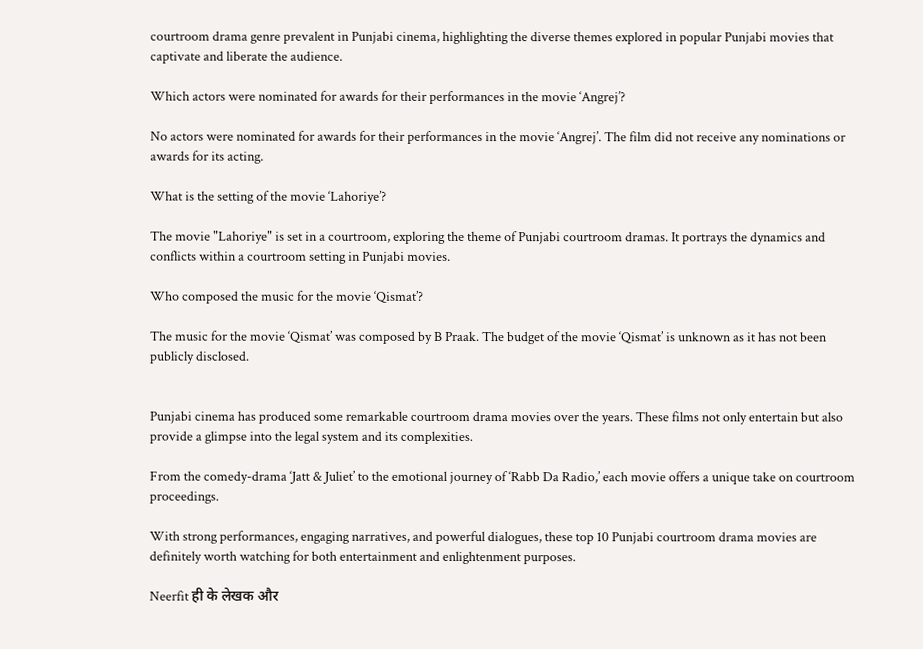courtroom drama genre prevalent in Punjabi cinema, highlighting the diverse themes explored in popular Punjabi movies that captivate and liberate the audience.

Which actors were nominated for awards for their performances in the movie ‘Angrej’?

No actors were nominated for awards for their performances in the movie ‘Angrej’. The film did not receive any nominations or awards for its acting.

What is the setting of the movie ‘Lahoriye’?

The movie "Lahoriye" is set in a courtroom, exploring the theme of Punjabi courtroom dramas. It portrays the dynamics and conflicts within a courtroom setting in Punjabi movies.

Who composed the music for the movie ‘Qismat’?

The music for the movie ‘Qismat’ was composed by B Praak. The budget of the movie ‘Qismat’ is unknown as it has not been publicly disclosed.


Punjabi cinema has produced some remarkable courtroom drama movies over the years. These films not only entertain but also provide a glimpse into the legal system and its complexities.

From the comedy-drama ‘Jatt & Juliet’ to the emotional journey of ‘Rabb Da Radio,’ each movie offers a unique take on courtroom proceedings.

With strong performances, engaging narratives, and powerful dialogues, these top 10 Punjabi courtroom drama movies are definitely worth watching for both entertainment and enlightenment purposes.

Neerfit ही के लेखक और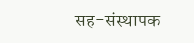सह-संस्थापक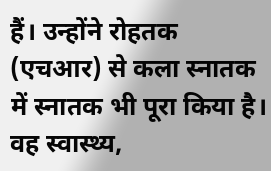हैं। उन्होंने रोहतक (एचआर) से कला स्नातक में स्नातक भी पूरा किया है। वह स्वास्थ्य,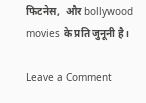फिटनेस,  और bollywood movies के प्रति जुनूनी है।

Leave a Comment